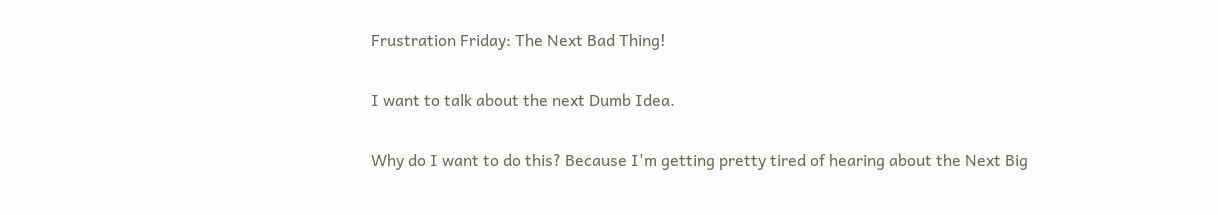Frustration Friday: The Next Bad Thing!

I want to talk about the next Dumb Idea.

Why do I want to do this? Because I'm getting pretty tired of hearing about the Next Big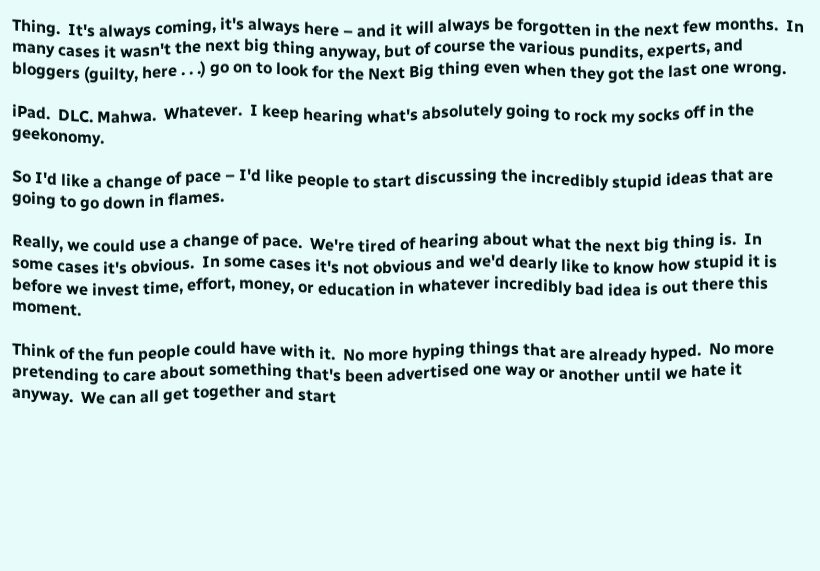Thing.  It's always coming, it's always here – and it will always be forgotten in the next few months.  In many cases it wasn't the next big thing anyway, but of course the various pundits, experts, and bloggers (guilty, here . . .) go on to look for the Next Big thing even when they got the last one wrong.

iPad.  DLC. Mahwa.  Whatever.  I keep hearing what's absolutely going to rock my socks off in the geekonomy.

So I'd like a change of pace – I'd like people to start discussing the incredibly stupid ideas that are going to go down in flames.

Really, we could use a change of pace.  We're tired of hearing about what the next big thing is.  In some cases it's obvious.  In some cases it's not obvious and we'd dearly like to know how stupid it is before we invest time, effort, money, or education in whatever incredibly bad idea is out there this moment.

Think of the fun people could have with it.  No more hyping things that are already hyped.  No more pretending to care about something that's been advertised one way or another until we hate it anyway.  We can all get together and start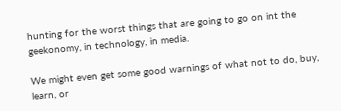hunting for the worst things that are going to go on int the geekonomy, in technology, in media.

We might even get some good warnings of what not to do, buy, learn, or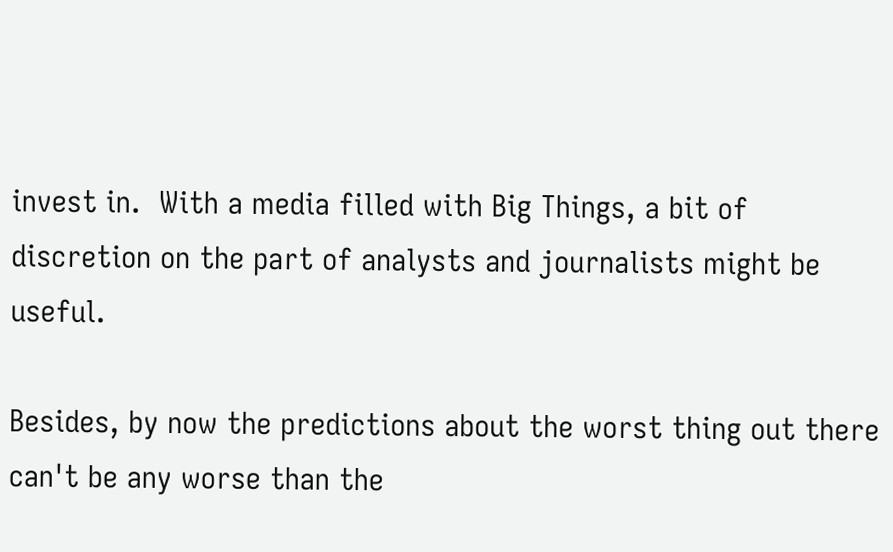invest in.  With a media filled with Big Things, a bit of discretion on the part of analysts and journalists might be useful.

Besides, by now the predictions about the worst thing out there can't be any worse than the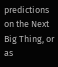predictions on the Next Big Thing, or as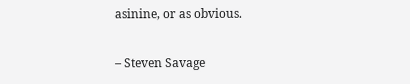asinine, or as obvious.

– Steven Savage